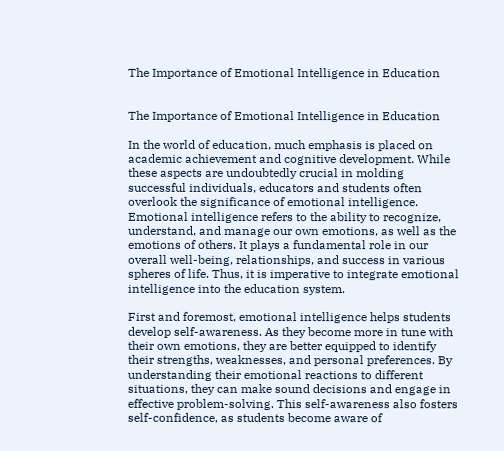The Importance of Emotional Intelligence in Education


The Importance of Emotional Intelligence in Education

In the world of education, much emphasis is placed on academic achievement and cognitive development. While these aspects are undoubtedly crucial in molding successful individuals, educators and students often overlook the significance of emotional intelligence. Emotional intelligence refers to the ability to recognize, understand, and manage our own emotions, as well as the emotions of others. It plays a fundamental role in our overall well-being, relationships, and success in various spheres of life. Thus, it is imperative to integrate emotional intelligence into the education system.

First and foremost, emotional intelligence helps students develop self-awareness. As they become more in tune with their own emotions, they are better equipped to identify their strengths, weaknesses, and personal preferences. By understanding their emotional reactions to different situations, they can make sound decisions and engage in effective problem-solving. This self-awareness also fosters self-confidence, as students become aware of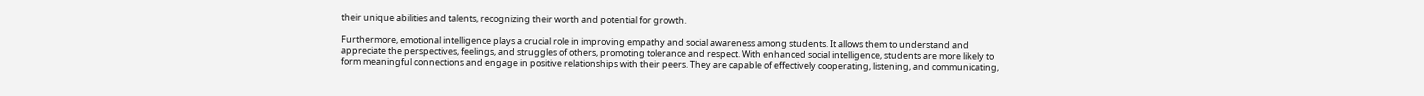their unique abilities and talents, recognizing their worth and potential for growth.

Furthermore, emotional intelligence plays a crucial role in improving empathy and social awareness among students. It allows them to understand and appreciate the perspectives, feelings, and struggles of others, promoting tolerance and respect. With enhanced social intelligence, students are more likely to form meaningful connections and engage in positive relationships with their peers. They are capable of effectively cooperating, listening, and communicating,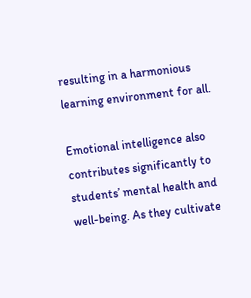resulting in a harmonious learning environment for all.

Emotional intelligence also contributes significantly to students’ mental health and well-being. As they cultivate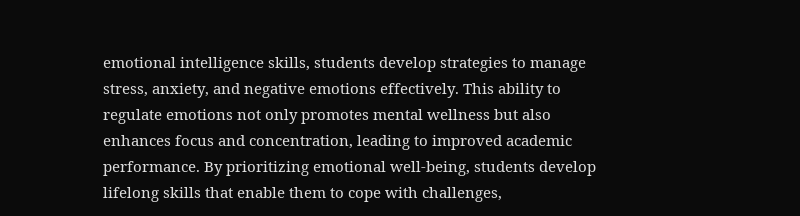emotional intelligence skills, students develop strategies to manage stress, anxiety, and negative emotions effectively. This ability to regulate emotions not only promotes mental wellness but also enhances focus and concentration, leading to improved academic performance. By prioritizing emotional well-being, students develop lifelong skills that enable them to cope with challenges,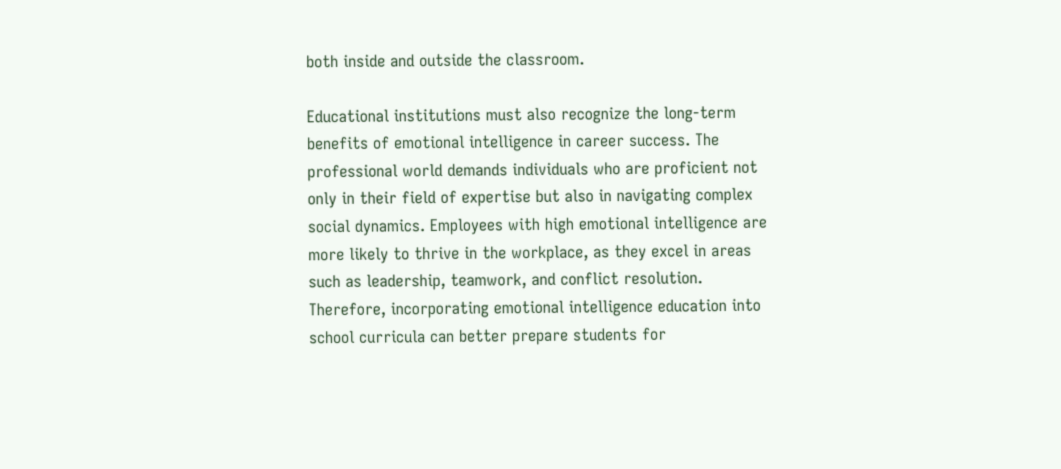both inside and outside the classroom.

Educational institutions must also recognize the long-term benefits of emotional intelligence in career success. The professional world demands individuals who are proficient not only in their field of expertise but also in navigating complex social dynamics. Employees with high emotional intelligence are more likely to thrive in the workplace, as they excel in areas such as leadership, teamwork, and conflict resolution. Therefore, incorporating emotional intelligence education into school curricula can better prepare students for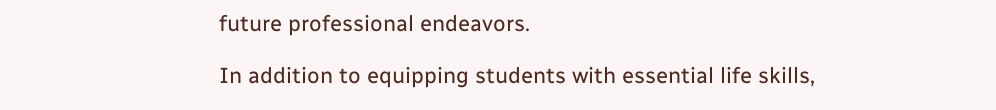future professional endeavors.

In addition to equipping students with essential life skills,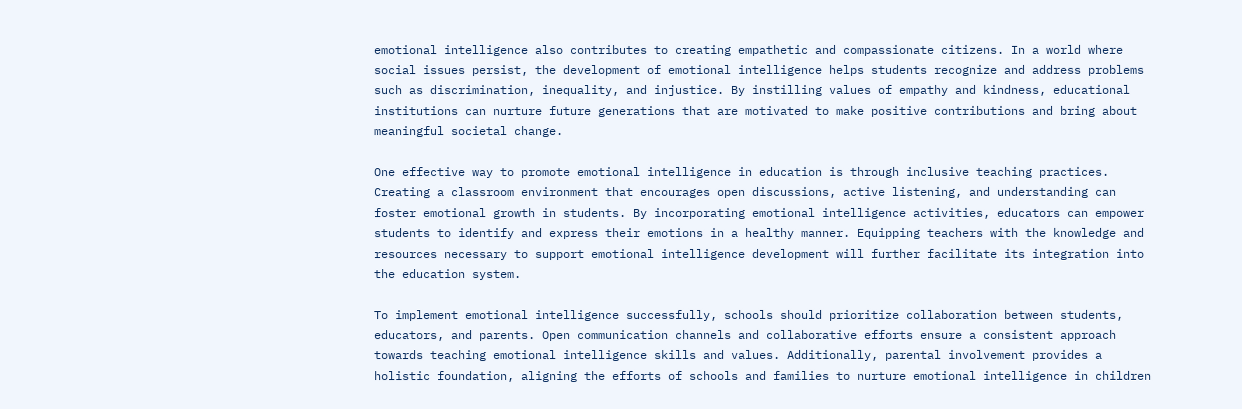emotional intelligence also contributes to creating empathetic and compassionate citizens. In a world where social issues persist, the development of emotional intelligence helps students recognize and address problems such as discrimination, inequality, and injustice. By instilling values of empathy and kindness, educational institutions can nurture future generations that are motivated to make positive contributions and bring about meaningful societal change.

One effective way to promote emotional intelligence in education is through inclusive teaching practices. Creating a classroom environment that encourages open discussions, active listening, and understanding can foster emotional growth in students. By incorporating emotional intelligence activities, educators can empower students to identify and express their emotions in a healthy manner. Equipping teachers with the knowledge and resources necessary to support emotional intelligence development will further facilitate its integration into the education system.

To implement emotional intelligence successfully, schools should prioritize collaboration between students, educators, and parents. Open communication channels and collaborative efforts ensure a consistent approach towards teaching emotional intelligence skills and values. Additionally, parental involvement provides a holistic foundation, aligning the efforts of schools and families to nurture emotional intelligence in children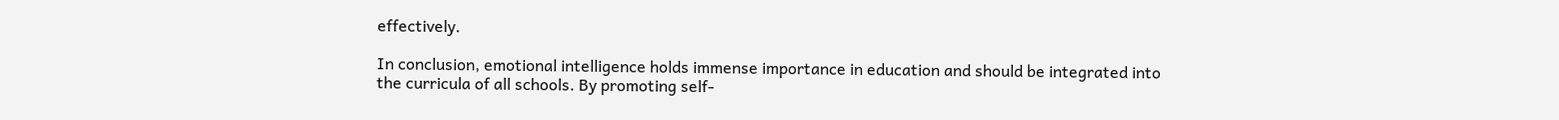effectively.

In conclusion, emotional intelligence holds immense importance in education and should be integrated into the curricula of all schools. By promoting self-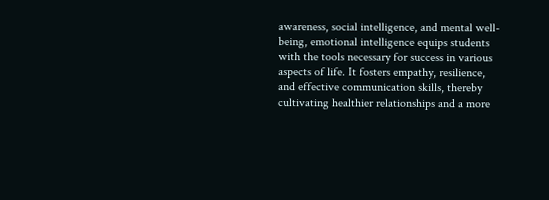awareness, social intelligence, and mental well-being, emotional intelligence equips students with the tools necessary for success in various aspects of life. It fosters empathy, resilience, and effective communication skills, thereby cultivating healthier relationships and a more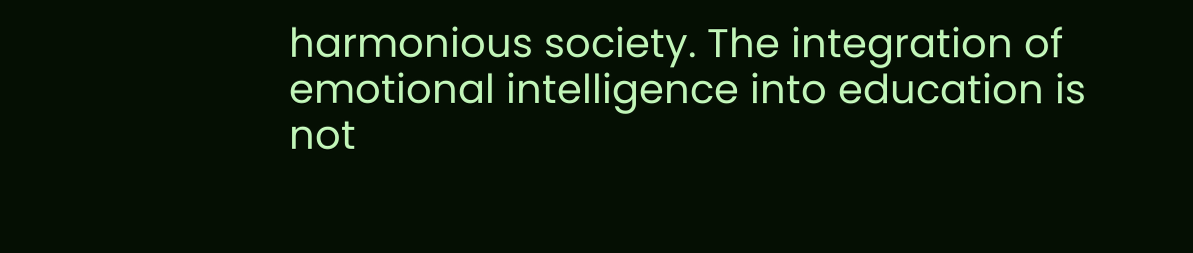harmonious society. The integration of emotional intelligence into education is not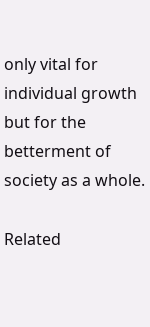only vital for individual growth but for the betterment of society as a whole.

Related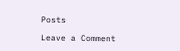Posts

Leave a Comment